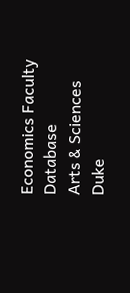Economics Faculty Database
Arts & Sciences
Duke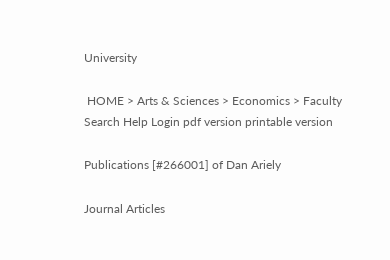University

 HOME > Arts & Sciences > Economics > Faculty    Search Help Login pdf version printable version

Publications [#266001] of Dan Ariely

Journal Articles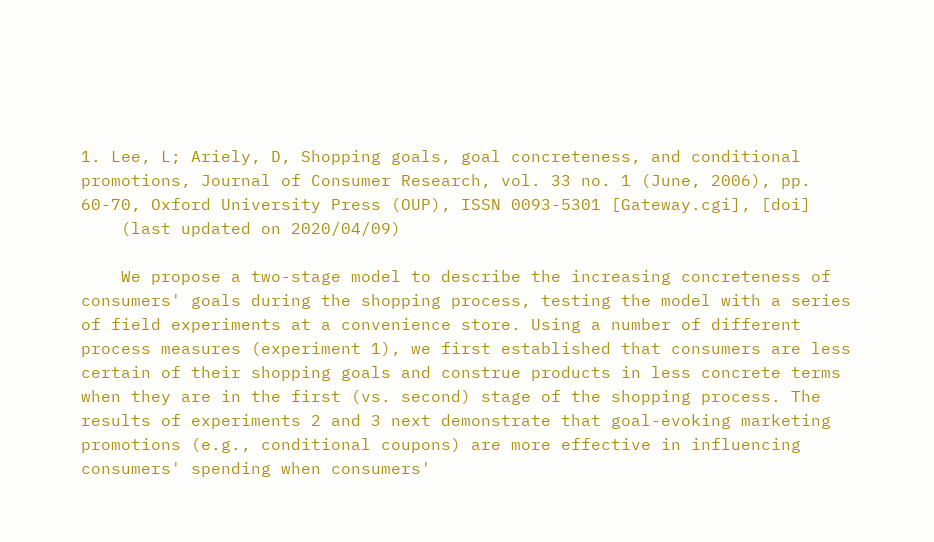1. Lee, L; Ariely, D, Shopping goals, goal concreteness, and conditional promotions, Journal of Consumer Research, vol. 33 no. 1 (June, 2006), pp. 60-70, Oxford University Press (OUP), ISSN 0093-5301 [Gateway.cgi], [doi]
    (last updated on 2020/04/09)

    We propose a two-stage model to describe the increasing concreteness of consumers' goals during the shopping process, testing the model with a series of field experiments at a convenience store. Using a number of different process measures (experiment 1), we first established that consumers are less certain of their shopping goals and construe products in less concrete terms when they are in the first (vs. second) stage of the shopping process. The results of experiments 2 and 3 next demonstrate that goal-evoking marketing promotions (e.g., conditional coupons) are more effective in influencing consumers' spending when consumers'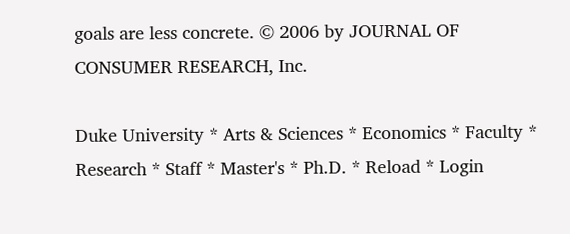goals are less concrete. © 2006 by JOURNAL OF CONSUMER RESEARCH, Inc.

Duke University * Arts & Sciences * Economics * Faculty * Research * Staff * Master's * Ph.D. * Reload * Login